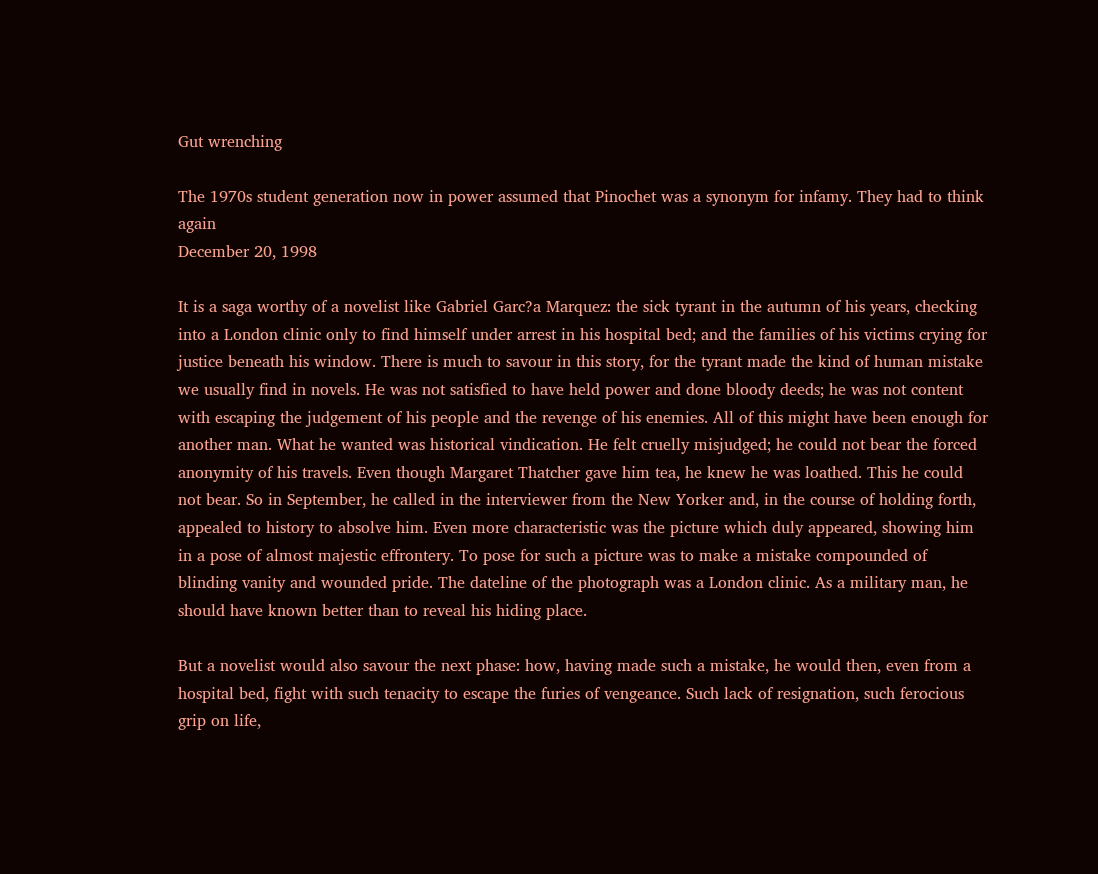Gut wrenching

The 1970s student generation now in power assumed that Pinochet was a synonym for infamy. They had to think again
December 20, 1998

It is a saga worthy of a novelist like Gabriel Garc?a Marquez: the sick tyrant in the autumn of his years, checking into a London clinic only to find himself under arrest in his hospital bed; and the families of his victims crying for justice beneath his window. There is much to savour in this story, for the tyrant made the kind of human mistake we usually find in novels. He was not satisfied to have held power and done bloody deeds; he was not content with escaping the judgement of his people and the revenge of his enemies. All of this might have been enough for another man. What he wanted was historical vindication. He felt cruelly misjudged; he could not bear the forced anonymity of his travels. Even though Margaret Thatcher gave him tea, he knew he was loathed. This he could not bear. So in September, he called in the interviewer from the New Yorker and, in the course of holding forth, appealed to history to absolve him. Even more characteristic was the picture which duly appeared, showing him in a pose of almost majestic effrontery. To pose for such a picture was to make a mistake compounded of blinding vanity and wounded pride. The dateline of the photograph was a London clinic. As a military man, he should have known better than to reveal his hiding place.

But a novelist would also savour the next phase: how, having made such a mistake, he would then, even from a hospital bed, fight with such tenacity to escape the furies of vengeance. Such lack of resignation, such ferocious grip on life,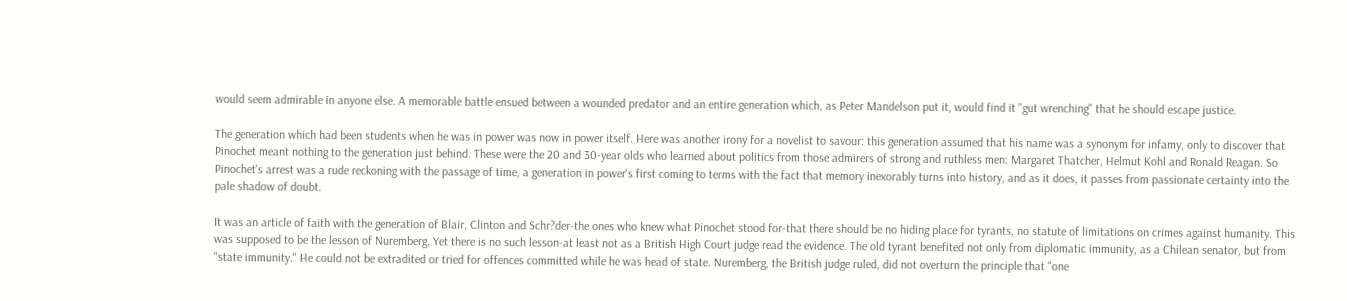would seem admirable in anyone else. A memorable battle ensued between a wounded predator and an entire generation which, as Peter Mandelson put it, would find it "gut wrenching" that he should escape justice.

The generation which had been students when he was in power was now in power itself. Here was another irony for a novelist to savour: this generation assumed that his name was a synonym for infamy, only to discover that Pinochet meant nothing to the generation just behind. These were the 20 and 30-year olds who learned about politics from those admirers of strong and ruthless men: Margaret Thatcher, Helmut Kohl and Ronald Reagan. So Pinochet's arrest was a rude reckoning with the passage of time, a generation in power's first coming to terms with the fact that memory inexorably turns into history, and as it does, it passes from passionate certainty into the pale shadow of doubt.

It was an article of faith with the generation of Blair, Clinton and Schr?der-the ones who knew what Pinochet stood for-that there should be no hiding place for tyrants, no statute of limitations on crimes against humanity. This was supposed to be the lesson of Nuremberg. Yet there is no such lesson-at least not as a British High Court judge read the evidence. The old tyrant benefited not only from diplomatic immunity, as a Chilean senator, but from "state immunity." He could not be extradited or tried for offences committed while he was head of state. Nuremberg, the British judge ruled, did not overturn the principle that "one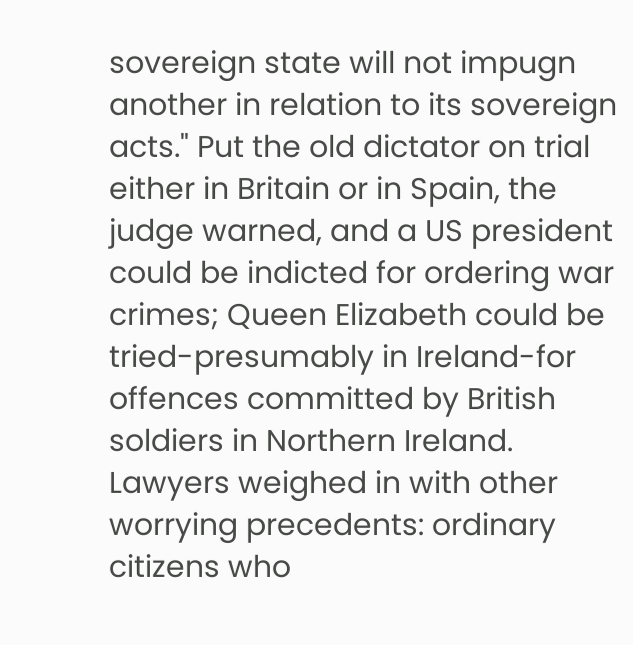sovereign state will not impugn another in relation to its sovereign acts." Put the old dictator on trial either in Britain or in Spain, the judge warned, and a US president could be indicted for ordering war crimes; Queen Elizabeth could be tried-presumably in Ireland-for offences committed by British soldiers in Northern Ireland. Lawyers weighed in with other worrying precedents: ordinary citizens who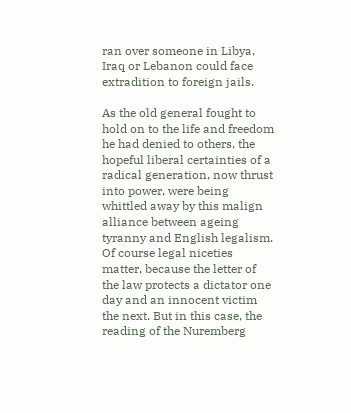ran over someone in Libya, Iraq or Lebanon could face extradition to foreign jails.

As the old general fought to hold on to the life and freedom he had denied to others, the hopeful liberal certainties of a radical generation, now thrust into power, were being whittled away by this malign alliance between ageing tyranny and English legalism. Of course legal niceties matter, because the letter of the law protects a dictator one day and an innocent victim the next. But in this case, the reading of the Nuremberg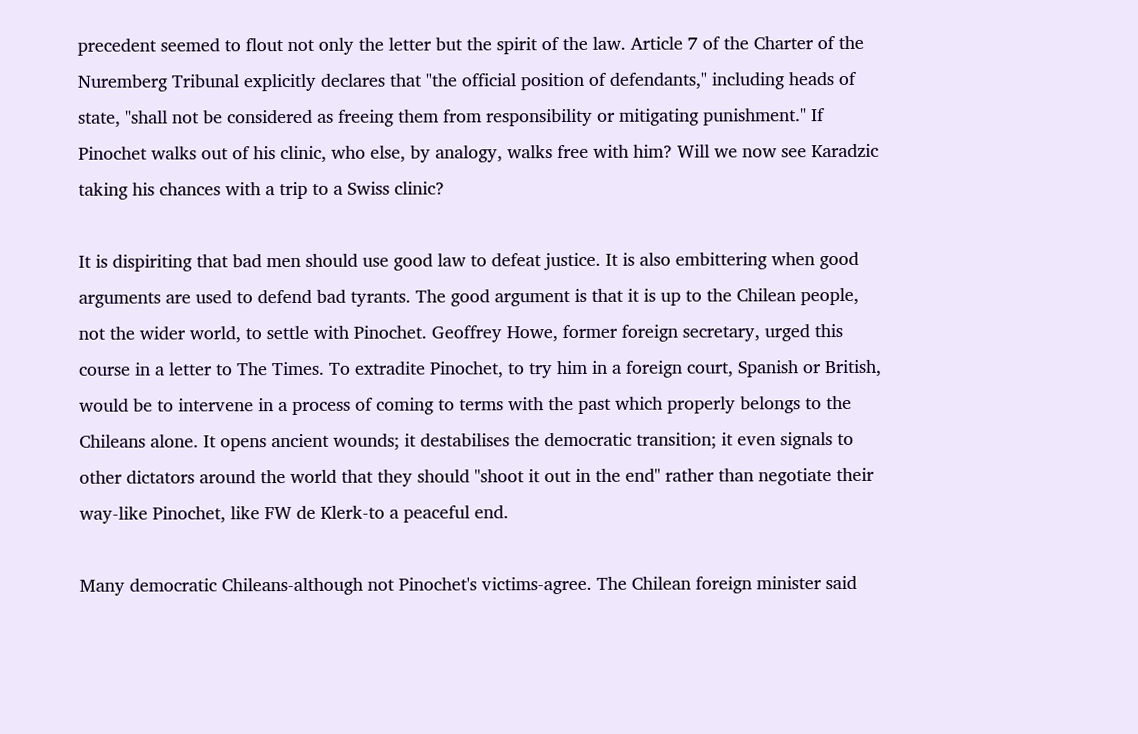precedent seemed to flout not only the letter but the spirit of the law. Article 7 of the Charter of the Nuremberg Tribunal explicitly declares that "the official position of defendants," including heads of state, "shall not be considered as freeing them from responsibility or mitigating punishment." If Pinochet walks out of his clinic, who else, by analogy, walks free with him? Will we now see Karadzic taking his chances with a trip to a Swiss clinic?

It is dispiriting that bad men should use good law to defeat justice. It is also embittering when good arguments are used to defend bad tyrants. The good argument is that it is up to the Chilean people, not the wider world, to settle with Pinochet. Geoffrey Howe, former foreign secretary, urged this course in a letter to The Times. To extradite Pinochet, to try him in a foreign court, Spanish or British, would be to intervene in a process of coming to terms with the past which properly belongs to the Chileans alone. It opens ancient wounds; it destabilises the democratic transition; it even signals to other dictators around the world that they should "shoot it out in the end" rather than negotiate their way-like Pinochet, like FW de Klerk-to a peaceful end.

Many democratic Chileans-although not Pinochet's victims-agree. The Chilean foreign minister said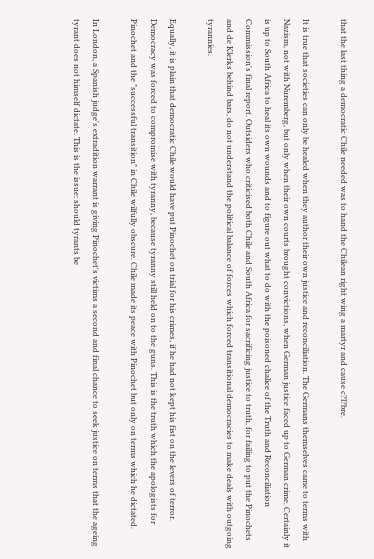that the last thing a democratic Chile needed was to hand the Chilean right wing a martyr and cause c?l?bre.

It is true that societies can only be healed when they author their own justice and reconciliation. The Germans themselves came to terms with Nazism, not with Nuremberg, but only when their own courts brought convictions, when German justice faced up to German crime. Certainly it is up to South Africa to heal its own wounds and to figure out what to do with the poisoned chalice of the Truth and Reconciliation Commission's final report. Outsiders who criticised both Chile and South Africa for sacrificing justice to truth, for failing to put the Pinochets and de Klerks behind bars, do not understand the political balance of forces which forced transitional democracies to make deals with outgoing tyrannies.

Equally, it is plain that democratic Chile would have put Pinochet on trial for his crimes, if he had not kept his fist on the levers of terror. Democracy was forced to compromise with tyranny, because tyranny still held on to the guns. This is the truth which the apologists for Pinochet and the "successful transition" in Chile wilfully obscure. Chile made its peace with Pinochet but only on terms which he dictated.

In London, a Spanish judge's extradition warrant is giving Pinochet's victims a second and final chance to seek justice on terms that the ageing tyrant does not himself dictate. This is the issue: should tyrants be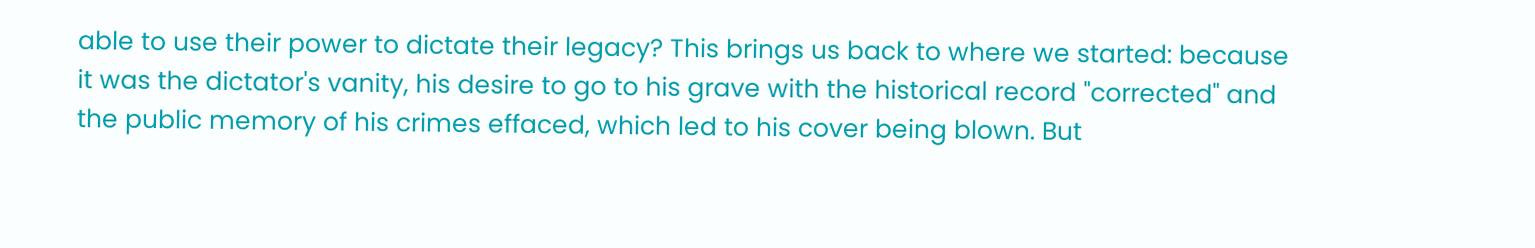able to use their power to dictate their legacy? This brings us back to where we started: because it was the dictator's vanity, his desire to go to his grave with the historical record "corrected" and the public memory of his crimes effaced, which led to his cover being blown. But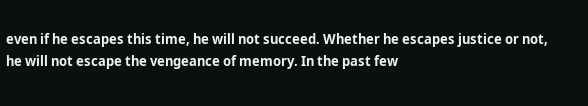even if he escapes this time, he will not succeed. Whether he escapes justice or not, he will not escape the vengeance of memory. In the past few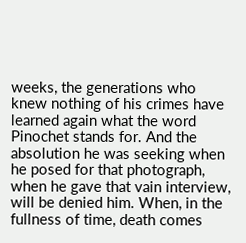weeks, the generations who knew nothing of his crimes have learned again what the word Pinochet stands for. And the absolution he was seeking when he posed for that photograph, when he gave that vain interview, will be denied him. When, in the fullness of time, death comes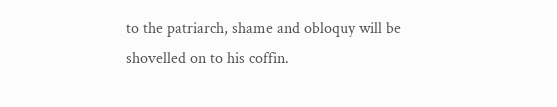to the patriarch, shame and obloquy will be shovelled on to his coffin.